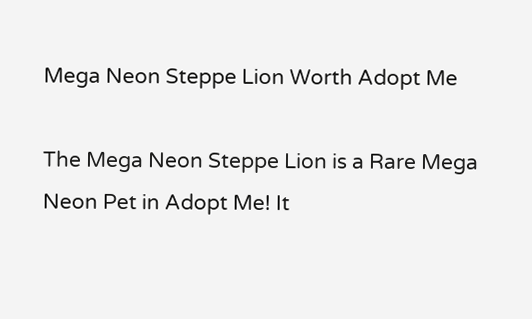Mega Neon Steppe Lion Worth Adopt Me

The Mega Neon Steppe Lion is a Rare Mega Neon Pet in Adopt Me! It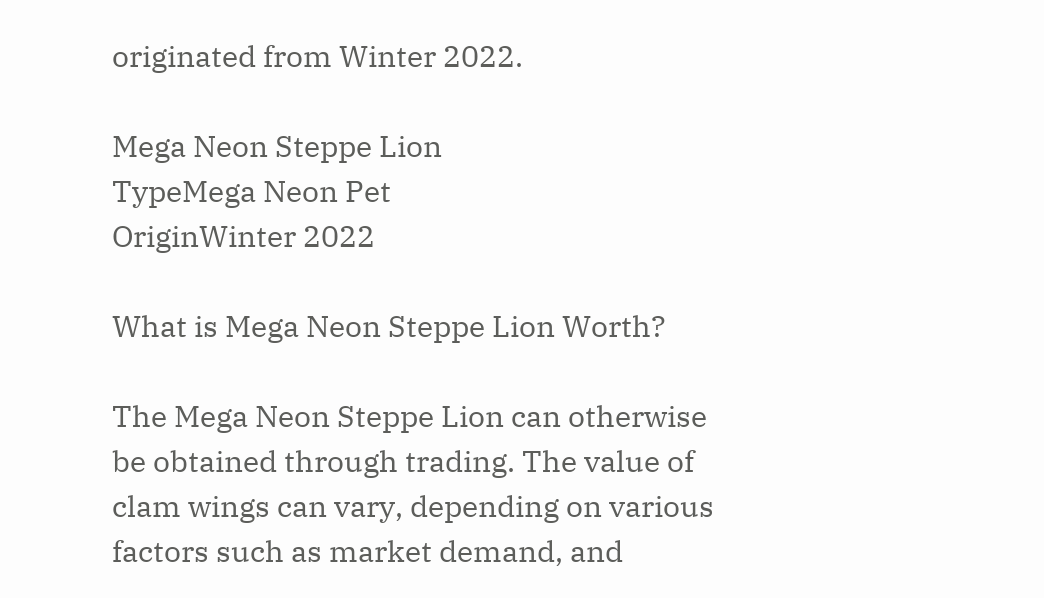originated from Winter 2022.

Mega Neon Steppe Lion
TypeMega Neon Pet
OriginWinter 2022

What is Mega Neon Steppe Lion Worth?

The Mega Neon Steppe Lion can otherwise be obtained through trading. The value of clam wings can vary, depending on various factors such as market demand, and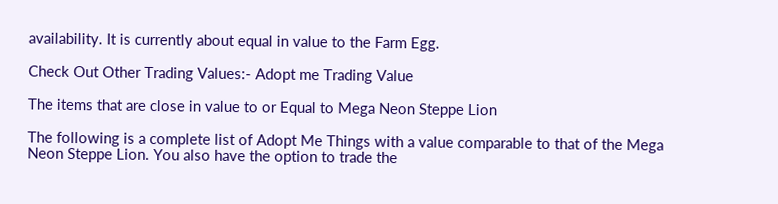availability. It is currently about equal in value to the Farm Egg.

Check Out Other Trading Values:- Adopt me Trading Value

The items that are close in value to or Equal to Mega Neon Steppe Lion

The following is a complete list of Adopt Me Things with a value comparable to that of the Mega Neon Steppe Lion. You also have the option to trade the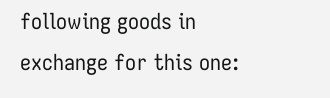following goods in exchange for this one: